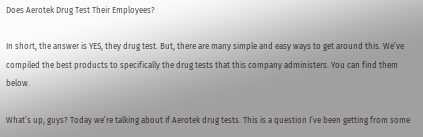Does Aerotek Drug Test Their Employees?

In short, the answer is YES, they drug test. But, there are many simple and easy ways to get around this. We’ve compiled the best products to specifically the drug tests that this company administers. You can find them below.

What’s up, guys? Today we’re talking about if Aerotek drug tests. This is a question I’ve been getting from some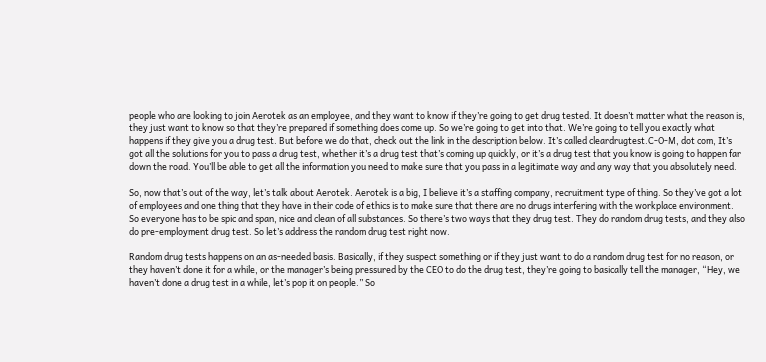people who are looking to join Aerotek as an employee, and they want to know if they’re going to get drug tested. It doesn’t matter what the reason is, they just want to know so that they’re prepared if something does come up. So we’re going to get into that. We’re going to tell you exactly what happens if they give you a drug test. But before we do that, check out the link in the description below. It’s called cleardrugtest.C-O-M, dot com, It’s got all the solutions for you to pass a drug test, whether it’s a drug test that’s coming up quickly, or it’s a drug test that you know is going to happen far down the road. You’ll be able to get all the information you need to make sure that you pass in a legitimate way and any way that you absolutely need.

So, now that’s out of the way, let’s talk about Aerotek. Aerotek is a big, I believe it’s a staffing company, recruitment type of thing. So they’ve got a lot of employees and one thing that they have in their code of ethics is to make sure that there are no drugs interfering with the workplace environment. So everyone has to be spic and span, nice and clean of all substances. So there’s two ways that they drug test. They do random drug tests, and they also do pre-employment drug test. So let’s address the random drug test right now.

Random drug tests happens on an as-needed basis. Basically, if they suspect something or if they just want to do a random drug test for no reason, or they haven’t done it for a while, or the manager’s being pressured by the CEO to do the drug test, they’re going to basically tell the manager, “Hey, we haven’t done a drug test in a while, let’s pop it on people.” So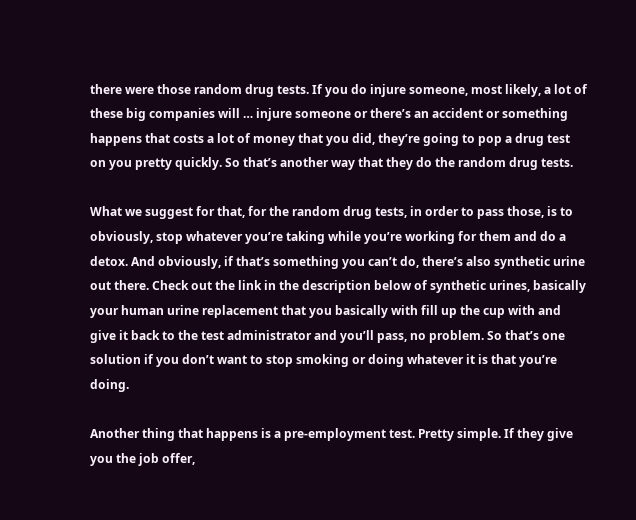there were those random drug tests. If you do injure someone, most likely, a lot of these big companies will … injure someone or there’s an accident or something happens that costs a lot of money that you did, they’re going to pop a drug test on you pretty quickly. So that’s another way that they do the random drug tests.

What we suggest for that, for the random drug tests, in order to pass those, is to obviously, stop whatever you’re taking while you’re working for them and do a detox. And obviously, if that’s something you can’t do, there’s also synthetic urine out there. Check out the link in the description below of synthetic urines, basically your human urine replacement that you basically with fill up the cup with and give it back to the test administrator and you’ll pass, no problem. So that’s one solution if you don’t want to stop smoking or doing whatever it is that you’re doing.

Another thing that happens is a pre-employment test. Pretty simple. If they give you the job offer,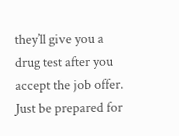they’ll give you a drug test after you accept the job offer. Just be prepared for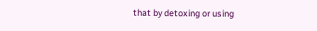that by detoxing or using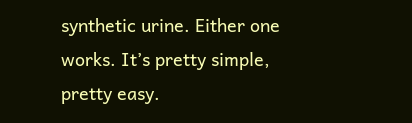synthetic urine. Either one works. It’s pretty simple, pretty easy.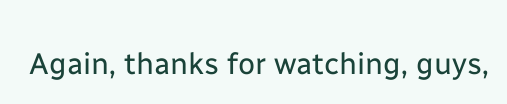Again, thanks for watching, guys,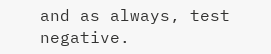and as always, test negative.